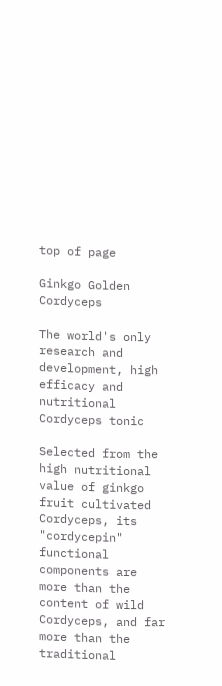top of page

Ginkgo Golden Cordyceps

The world's only research and development, high efficacy and nutritional Cordyceps tonic

Selected from the high nutritional value of ginkgo fruit cultivated Cordyceps, its "cordycepin" functional components are more than the content of wild Cordyceps, and far more than the traditional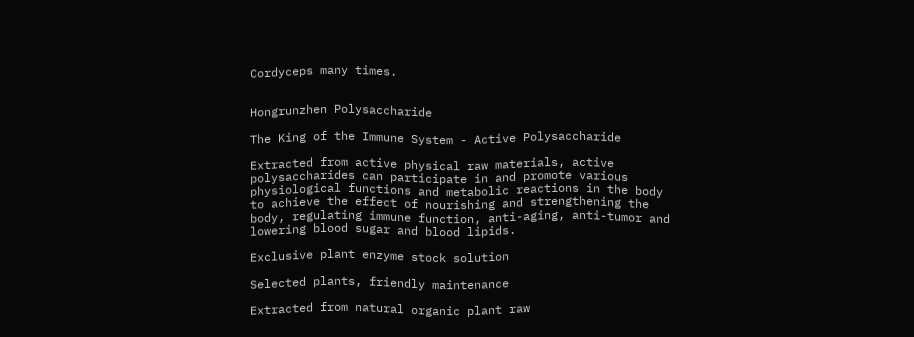Cordyceps many times.


Hongrunzhen Polysaccharide

The King of the Immune System - Active Polysaccharide

Extracted from active physical raw materials, active polysaccharides can participate in and promote various physiological functions and metabolic reactions in the body to achieve the effect of nourishing and strengthening the body, regulating immune function, anti-aging, anti-tumor and lowering blood sugar and blood lipids.

Exclusive plant enzyme stock solution

Selected plants, friendly maintenance

Extracted from natural organic plant raw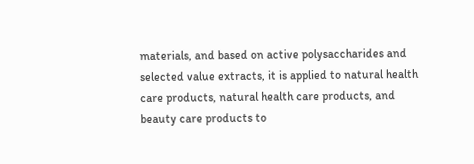materials, and based on active polysaccharides and selected value extracts, it is applied to natural health care products, natural health care products, and beauty care products to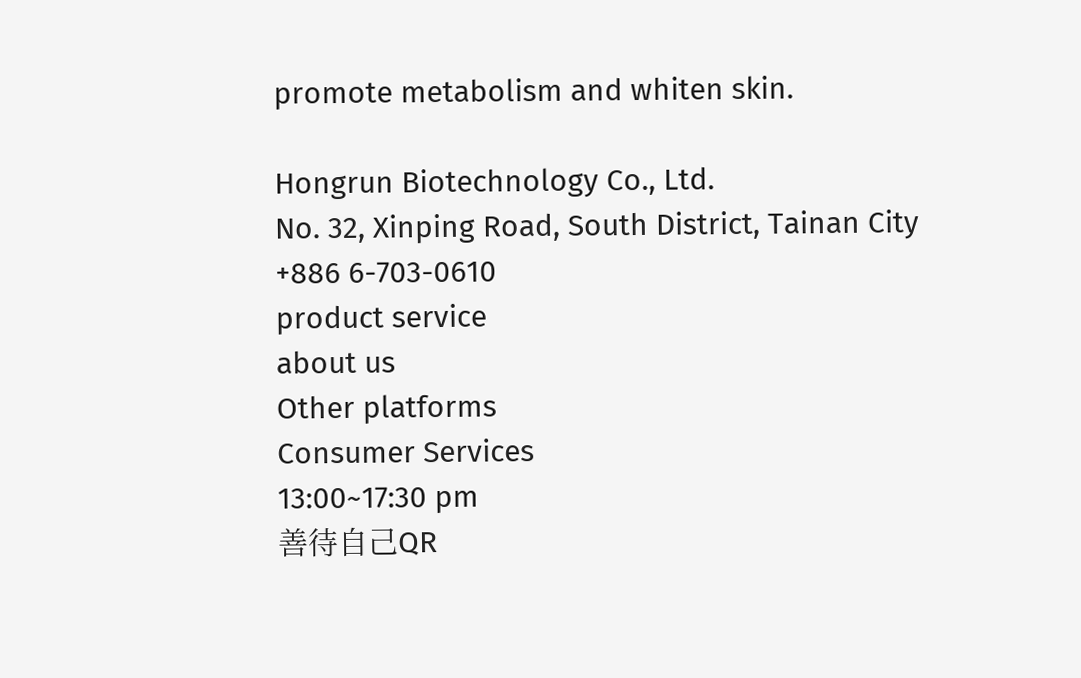promote metabolism and whiten skin.

Hongrun Biotechnology Co., Ltd.
No. 32, Xinping Road, South District, Tainan City
+886 6-703-0610
product service
about us
Other platforms
Consumer Services
13:00~17:30 pm
善待自己QR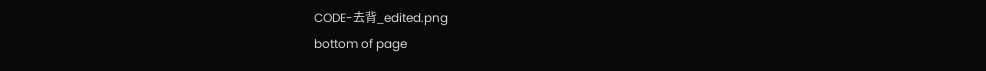CODE-去背_edited.png
bottom of page